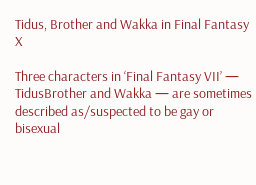Tidus, Brother and Wakka in Final Fantasy X

Three characters in ‘Final Fantasy VII’ — TidusBrother and Wakka — are sometimes described as/suspected to be gay or bisexual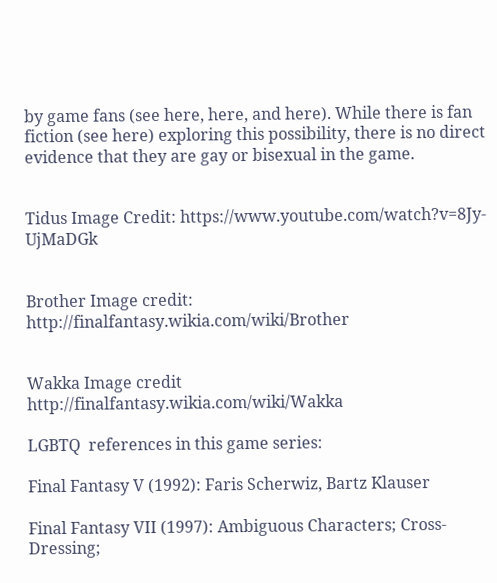by game fans (see here, here, and here). While there is fan fiction (see here) exploring this possibility, there is no direct evidence that they are gay or bisexual in the game.


Tidus Image Credit: https://www.youtube.com/watch?v=8Jy-UjMaDGk


Brother Image credit: http://finalfantasy.wikia.com/wiki/Brother


Wakka Image credit http://finalfantasy.wikia.com/wiki/Wakka

LGBTQ  references in this game series:

Final Fantasy V (1992): Faris Scherwiz, Bartz Klauser

Final Fantasy VII (1997): Ambiguous Characters; Cross-Dressing;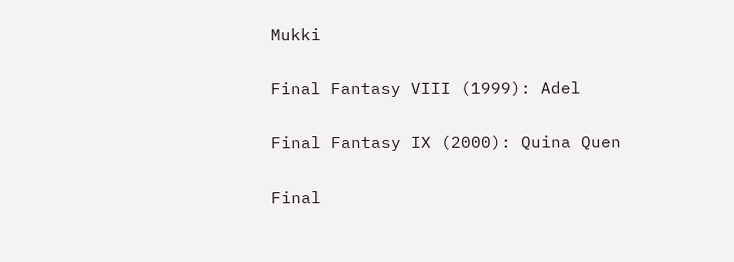Mukki

Final Fantasy VIII (1999): Adel

Final Fantasy IX (2000): Quina Quen

Final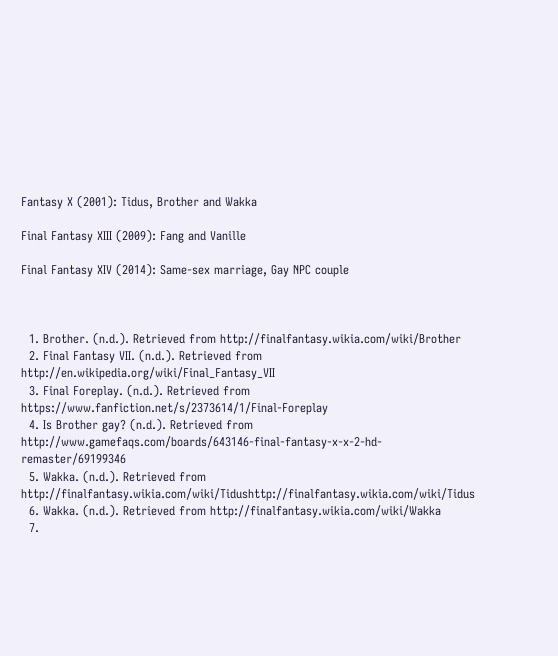Fantasy X (2001): Tidus, Brother and Wakka

Final Fantasy XIII (2009): Fang and Vanille

Final Fantasy XIV (2014): Same-sex marriage, Gay NPC couple



  1. Brother. (n.d.). Retrieved from http://finalfantasy.wikia.com/wiki/Brother
  2. Final Fantasy VII. (n.d.). Retrieved from http://en.wikipedia.org/wiki/Final_Fantasy_VII
  3. Final Foreplay. (n.d.). Retrieved from https://www.fanfiction.net/s/2373614/1/Final-Foreplay
  4. Is Brother gay? (n.d.). Retrieved from http://www.gamefaqs.com/boards/643146-final-fantasy-x-x-2-hd-remaster/69199346
  5. Wakka. (n.d.). Retrieved from http://finalfantasy.wikia.com/wiki/Tidushttp://finalfantasy.wikia.com/wiki/Tidus
  6. Wakka. (n.d.). Retrieved from http://finalfantasy.wikia.com/wiki/Wakka
  7.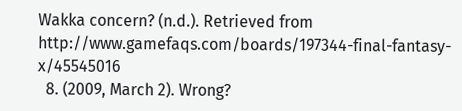Wakka concern? (n.d.). Retrieved from http://www.gamefaqs.com/boards/197344-final-fantasy-x/45545016
  8. (2009, March 2). Wrong?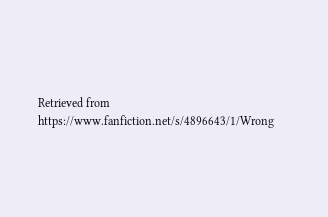Retrieved from https://www.fanfiction.net/s/4896643/1/Wrong